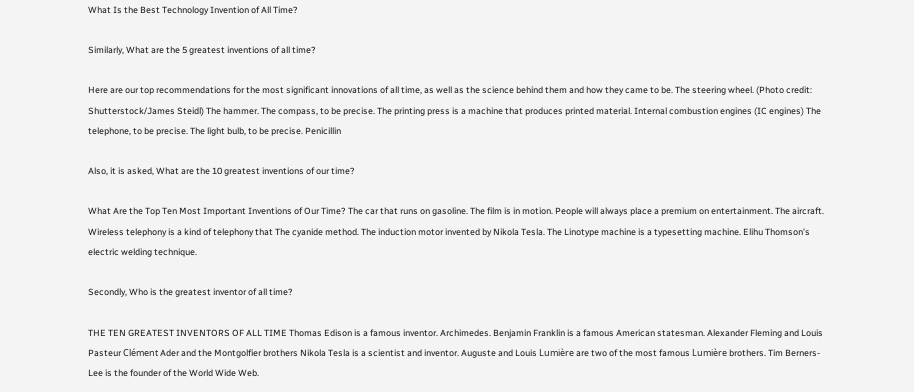What Is the Best Technology Invention of All Time?

Similarly, What are the 5 greatest inventions of all time?

Here are our top recommendations for the most significant innovations of all time, as well as the science behind them and how they came to be. The steering wheel. (Photo credit: Shutterstock/James Steidl) The hammer. The compass, to be precise. The printing press is a machine that produces printed material. Internal combustion engines (IC engines) The telephone, to be precise. The light bulb, to be precise. Penicillin

Also, it is asked, What are the 10 greatest inventions of our time?

What Are the Top Ten Most Important Inventions of Our Time? The car that runs on gasoline. The film is in motion. People will always place a premium on entertainment. The aircraft. Wireless telephony is a kind of telephony that The cyanide method. The induction motor invented by Nikola Tesla. The Linotype machine is a typesetting machine. Elihu Thomson’s electric welding technique.

Secondly, Who is the greatest inventor of all time?

THE TEN GREATEST INVENTORS OF ALL TIME Thomas Edison is a famous inventor. Archimedes. Benjamin Franklin is a famous American statesman. Alexander Fleming and Louis Pasteur Clément Ader and the Montgolfier brothers Nikola Tesla is a scientist and inventor. Auguste and Louis Lumière are two of the most famous Lumière brothers. Tim Berners-Lee is the founder of the World Wide Web.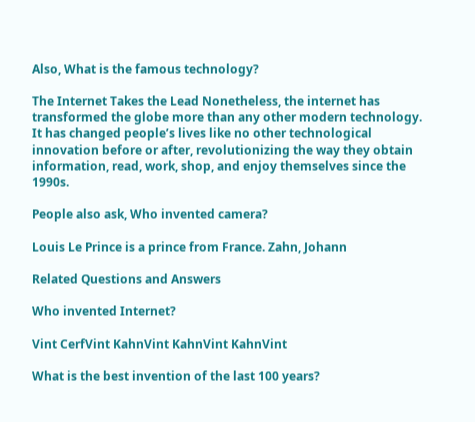Also, What is the famous technology?

The Internet Takes the Lead Nonetheless, the internet has transformed the globe more than any other modern technology. It has changed people’s lives like no other technological innovation before or after, revolutionizing the way they obtain information, read, work, shop, and enjoy themselves since the 1990s.

People also ask, Who invented camera?

Louis Le Prince is a prince from France. Zahn, Johann

Related Questions and Answers

Who invented Internet?

Vint CerfVint KahnVint KahnVint KahnVint

What is the best invention of the last 100 years?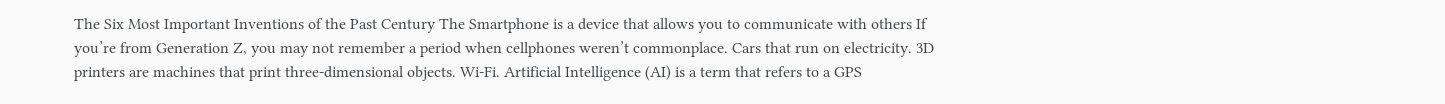The Six Most Important Inventions of the Past Century The Smartphone is a device that allows you to communicate with others If you’re from Generation Z, you may not remember a period when cellphones weren’t commonplace. Cars that run on electricity. 3D printers are machines that print three-dimensional objects. Wi-Fi. Artificial Intelligence (AI) is a term that refers to a GPS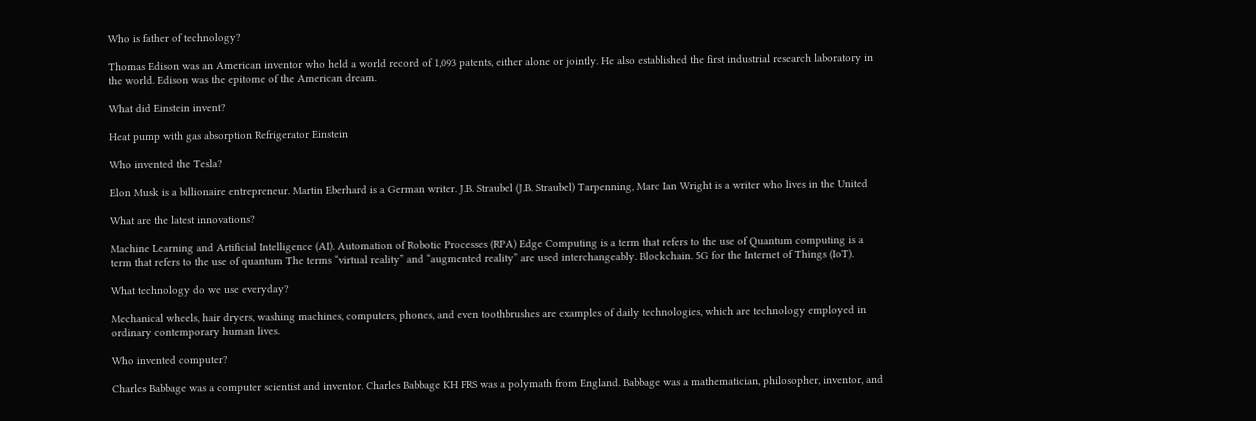Who is father of technology?

Thomas Edison was an American inventor who held a world record of 1,093 patents, either alone or jointly. He also established the first industrial research laboratory in the world. Edison was the epitome of the American dream.

What did Einstein invent?

Heat pump with gas absorption Refrigerator Einstein

Who invented the Tesla?

Elon Musk is a billionaire entrepreneur. Martin Eberhard is a German writer. J.B. Straubel (J.B. Straubel) Tarpenning, Marc Ian Wright is a writer who lives in the United

What are the latest innovations?

Machine Learning and Artificial Intelligence (AI). Automation of Robotic Processes (RPA) Edge Computing is a term that refers to the use of Quantum computing is a term that refers to the use of quantum The terms “virtual reality” and “augmented reality” are used interchangeably. Blockchain. 5G for the Internet of Things (IoT).

What technology do we use everyday?

Mechanical wheels, hair dryers, washing machines, computers, phones, and even toothbrushes are examples of daily technologies, which are technology employed in ordinary contemporary human lives.

Who invented computer?

Charles Babbage was a computer scientist and inventor. Charles Babbage KH FRS was a polymath from England. Babbage was a mathematician, philosopher, inventor, and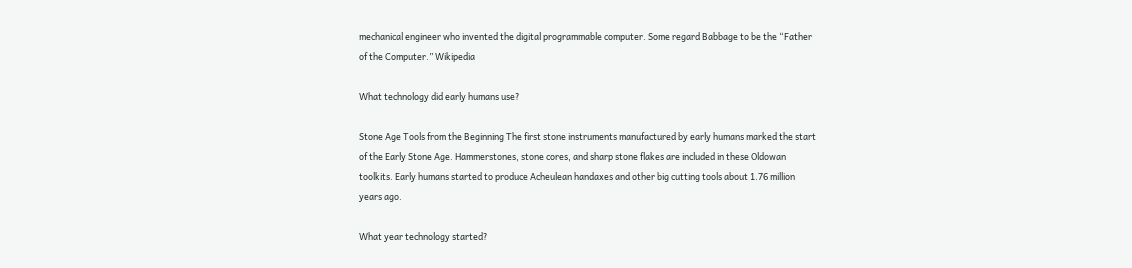mechanical engineer who invented the digital programmable computer. Some regard Babbage to be the “Father of the Computer.” Wikipedia

What technology did early humans use?

Stone Age Tools from the Beginning The first stone instruments manufactured by early humans marked the start of the Early Stone Age. Hammerstones, stone cores, and sharp stone flakes are included in these Oldowan toolkits. Early humans started to produce Acheulean handaxes and other big cutting tools about 1.76 million years ago.

What year technology started?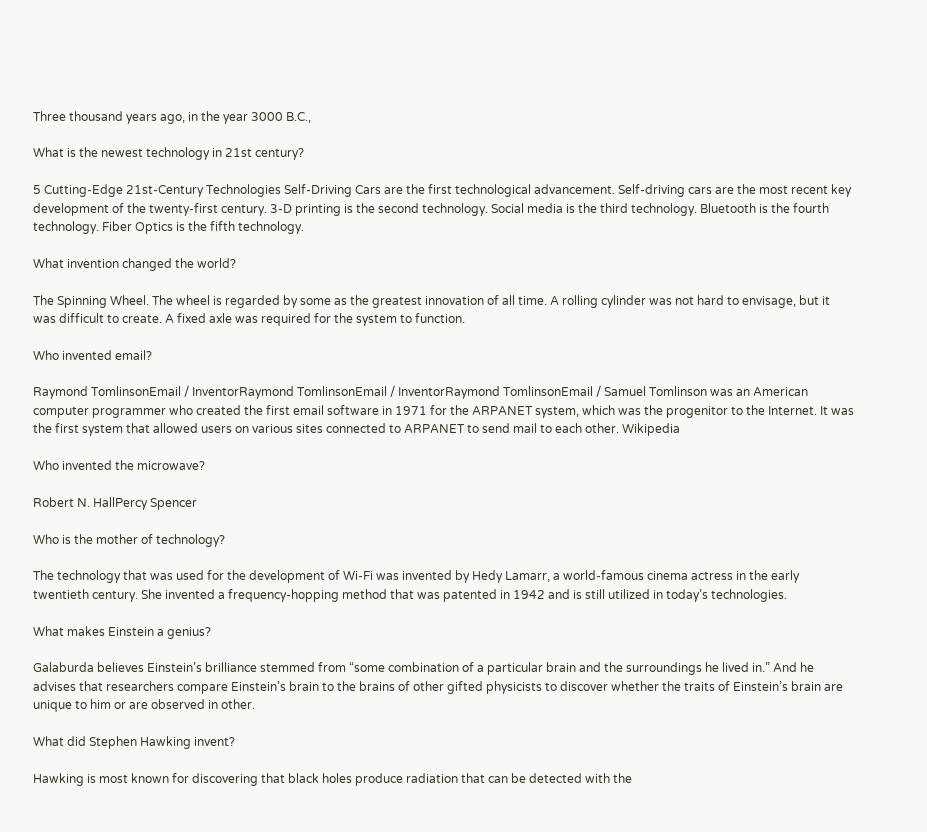Three thousand years ago, in the year 3000 B.C.,

What is the newest technology in 21st century?

5 Cutting-Edge 21st-Century Technologies Self-Driving Cars are the first technological advancement. Self-driving cars are the most recent key development of the twenty-first century. 3-D printing is the second technology. Social media is the third technology. Bluetooth is the fourth technology. Fiber Optics is the fifth technology.

What invention changed the world?

The Spinning Wheel. The wheel is regarded by some as the greatest innovation of all time. A rolling cylinder was not hard to envisage, but it was difficult to create. A fixed axle was required for the system to function.

Who invented email?

Raymond TomlinsonEmail / InventorRaymond TomlinsonEmail / InventorRaymond TomlinsonEmail / Samuel Tomlinson was an American computer programmer who created the first email software in 1971 for the ARPANET system, which was the progenitor to the Internet. It was the first system that allowed users on various sites connected to ARPANET to send mail to each other. Wikipedia

Who invented the microwave?

Robert N. HallPercy Spencer

Who is the mother of technology?

The technology that was used for the development of Wi-Fi was invented by Hedy Lamarr, a world-famous cinema actress in the early twentieth century. She invented a frequency-hopping method that was patented in 1942 and is still utilized in today’s technologies.

What makes Einstein a genius?

Galaburda believes Einstein’s brilliance stemmed from “some combination of a particular brain and the surroundings he lived in.” And he advises that researchers compare Einstein’s brain to the brains of other gifted physicists to discover whether the traits of Einstein’s brain are unique to him or are observed in other.

What did Stephen Hawking invent?

Hawking is most known for discovering that black holes produce radiation that can be detected with the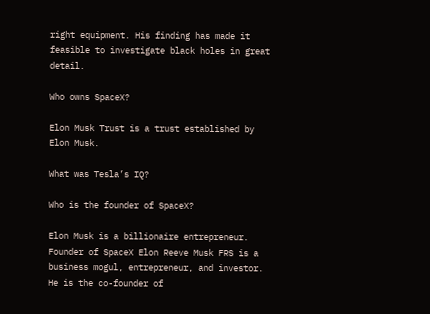right equipment. His finding has made it feasible to investigate black holes in great detail.

Who owns SpaceX?

Elon Musk Trust is a trust established by Elon Musk.

What was Tesla’s IQ?

Who is the founder of SpaceX?

Elon Musk is a billionaire entrepreneur. Founder of SpaceX Elon Reeve Musk FRS is a business mogul, entrepreneur, and investor. He is the co-founder of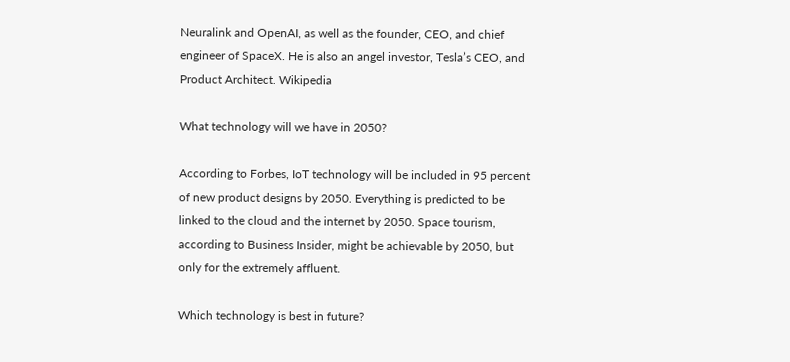Neuralink and OpenAI, as well as the founder, CEO, and chief engineer of SpaceX. He is also an angel investor, Tesla’s CEO, and Product Architect. Wikipedia

What technology will we have in 2050?

According to Forbes, IoT technology will be included in 95 percent of new product designs by 2050. Everything is predicted to be linked to the cloud and the internet by 2050. Space tourism, according to Business Insider, might be achievable by 2050, but only for the extremely affluent.

Which technology is best in future?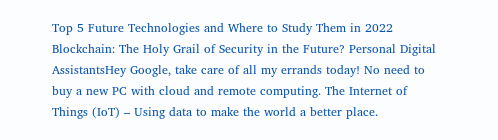Top 5 Future Technologies and Where to Study Them in 2022 Blockchain: The Holy Grail of Security in the Future? Personal Digital AssistantsHey Google, take care of all my errands today! No need to buy a new PC with cloud and remote computing. The Internet of Things (IoT) – Using data to make the world a better place.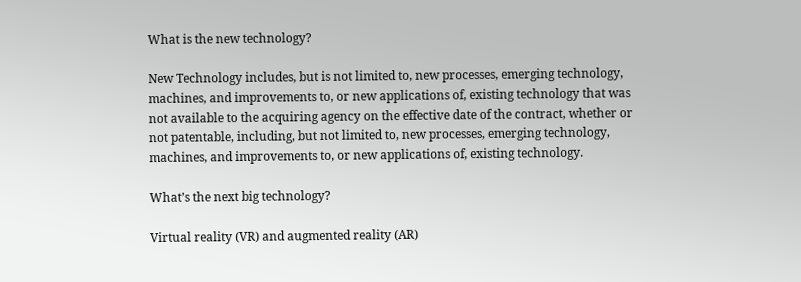What is the new technology?

New Technology includes, but is not limited to, new processes, emerging technology, machines, and improvements to, or new applications of, existing technology that was not available to the acquiring agency on the effective date of the contract, whether or not patentable, including, but not limited to, new processes, emerging technology, machines, and improvements to, or new applications of, existing technology.

What’s the next big technology?

Virtual reality (VR) and augmented reality (AR)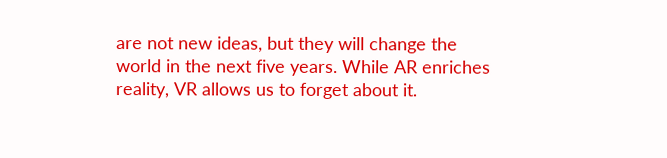are not new ideas, but they will change the world in the next five years. While AR enriches reality, VR allows us to forget about it.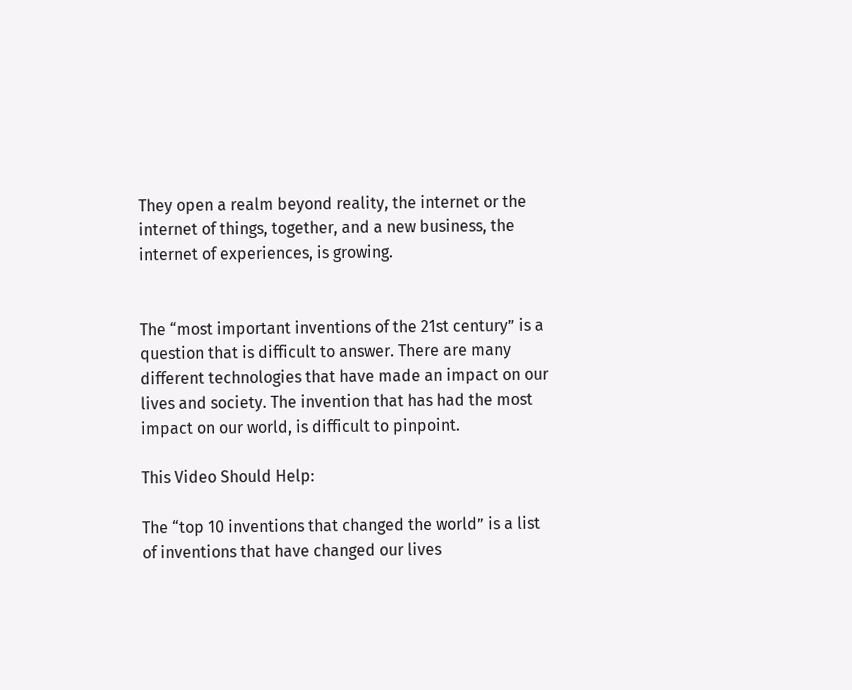They open a realm beyond reality, the internet or the internet of things, together, and a new business, the internet of experiences, is growing.


The “most important inventions of the 21st century” is a question that is difficult to answer. There are many different technologies that have made an impact on our lives and society. The invention that has had the most impact on our world, is difficult to pinpoint.

This Video Should Help:

The “top 10 inventions that changed the world” is a list of inventions that have changed our lives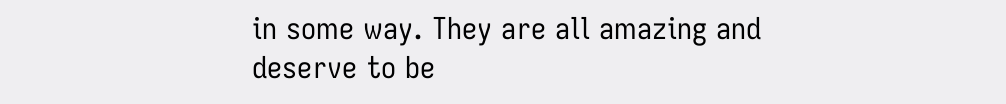in some way. They are all amazing and deserve to be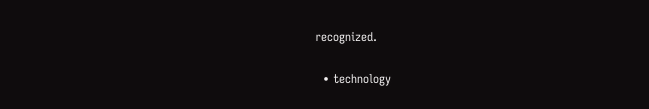recognized.

  • technology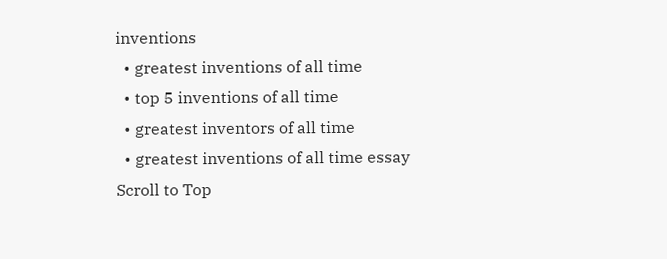inventions
  • greatest inventions of all time
  • top 5 inventions of all time
  • greatest inventors of all time
  • greatest inventions of all time essay
Scroll to Top